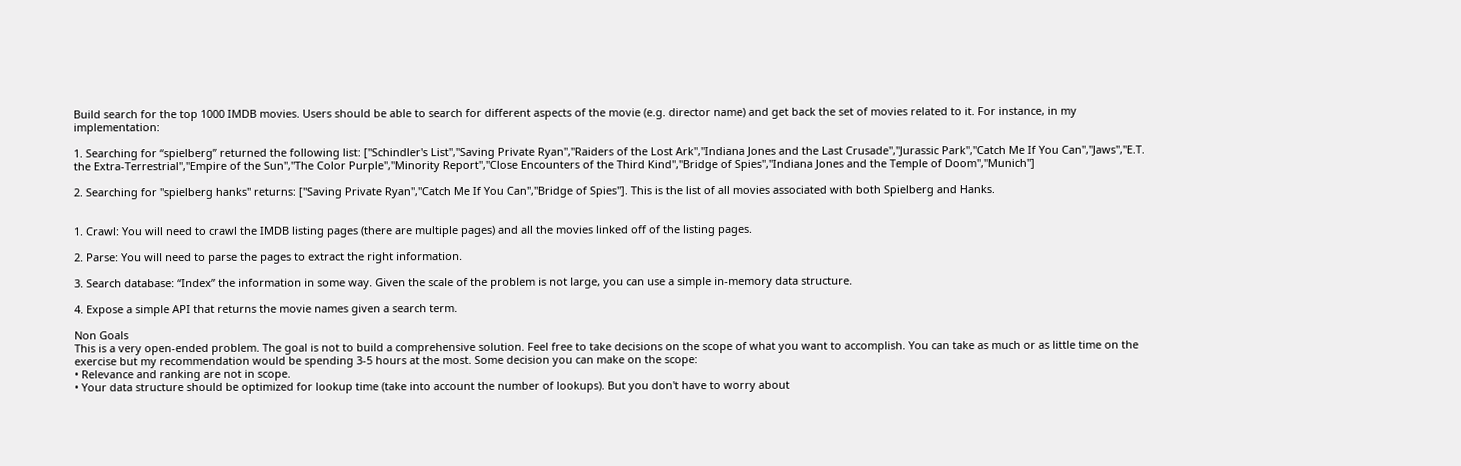Build search for the top 1000 IMDB movies. Users should be able to search for different aspects of the movie (e.g. director name) and get back the set of movies related to it. For instance, in my implementation:

1. Searching for “spielberg” returned the following list: ["Schindler's List","Saving Private Ryan","Raiders of the Lost Ark","Indiana Jones and the Last Crusade","Jurassic Park","Catch Me If You Can","Jaws","E.T. the Extra-Terrestrial","Empire of the Sun","The Color Purple","Minority Report","Close Encounters of the Third Kind","Bridge of Spies","Indiana Jones and the Temple of Doom","Munich"]

2. Searching for "spielberg hanks" returns: ["Saving Private Ryan","Catch Me If You Can","Bridge of Spies"]. This is the list of all movies associated with both Spielberg and Hanks.


1. Crawl: You will need to crawl the IMDB listing pages (there are multiple pages) and all the movies linked off of the listing pages.

2. Parse: You will need to parse the pages to extract the right information.

3. Search database: “Index” the information in some way. Given the scale of the problem is not large, you can use a simple in-memory data structure.

4. Expose a simple API that returns the movie names given a search term.

Non Goals
This is a very open-ended problem. The goal is not to build a comprehensive solution. Feel free to take decisions on the scope of what you want to accomplish. You can take as much or as little time on the exercise but my recommendation would be spending 3-5 hours at the most. Some decision you can make on the scope:
• Relevance and ranking are not in scope.
• Your data structure should be optimized for lookup time (take into account the number of lookups). But you don't have to worry about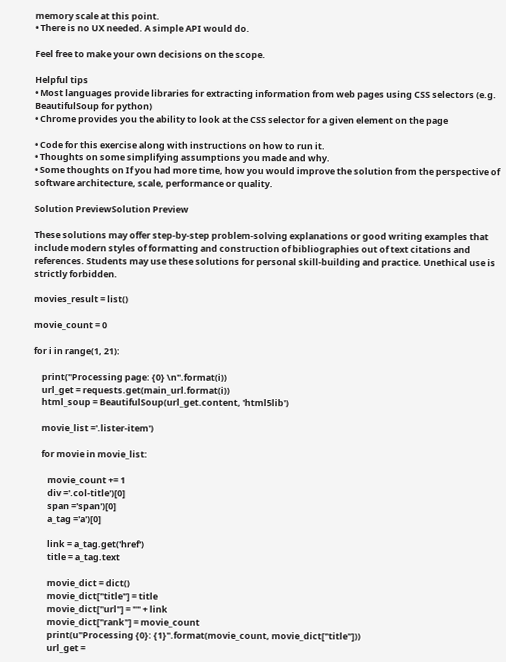memory scale at this point.
• There is no UX needed. A simple API would do.

Feel free to make your own decisions on the scope.

Helpful tips
• Most languages provide libraries for extracting information from web pages using CSS selectors (e.g. BeautifulSoup for python)
• Chrome provides you the ability to look at the CSS selector for a given element on the page

• Code for this exercise along with instructions on how to run it.
• Thoughts on some simplifying assumptions you made and why.
• Some thoughts on If you had more time, how you would improve the solution from the perspective of software architecture, scale, performance or quality.

Solution PreviewSolution Preview

These solutions may offer step-by-step problem-solving explanations or good writing examples that include modern styles of formatting and construction of bibliographies out of text citations and references. Students may use these solutions for personal skill-building and practice. Unethical use is strictly forbidden.

movies_result = list()

movie_count = 0

for i in range(1, 21):

    print("Processing page: {0} \n".format(i))
    url_get = requests.get(main_url.format(i))
    html_soup = BeautifulSoup(url_get.content, 'html5lib')

    movie_list ='.lister-item')

    for movie in movie_list:

       movie_count += 1
       div ='.col-title')[0]
       span ='span')[0]
       a_tag ='a')[0]

       link = a_tag.get('href')
       title = a_tag.text

       movie_dict = dict()
       movie_dict["title"] = title
       movie_dict["url"] = "" + link
       movie_dict["rank"] = movie_count
       print(u"Processing {0}: {1}".format(movie_count, movie_dict["title"]))
       url_get =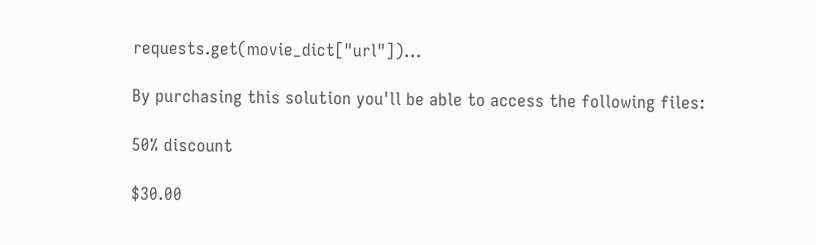requests.get(movie_dict["url"])...

By purchasing this solution you'll be able to access the following files:

50% discount

$30.00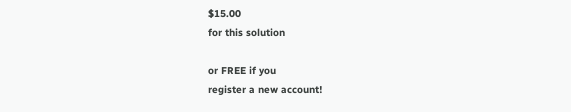$15.00
for this solution

or FREE if you
register a new account!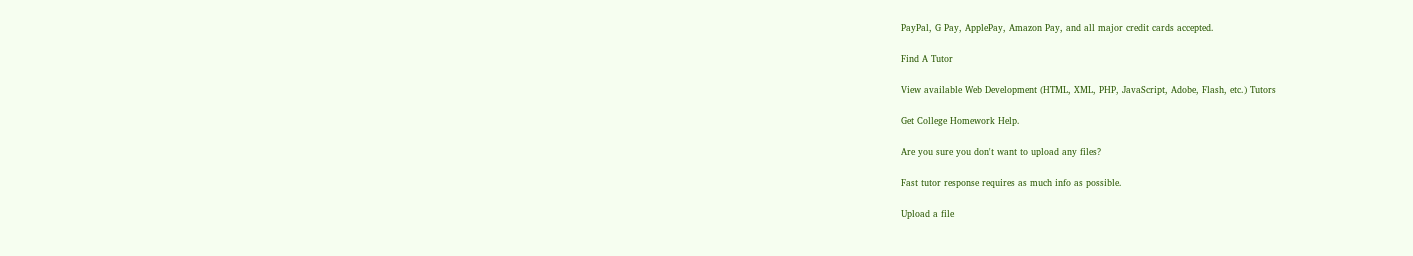PayPal, G Pay, ApplePay, Amazon Pay, and all major credit cards accepted.

Find A Tutor

View available Web Development (HTML, XML, PHP, JavaScript, Adobe, Flash, etc.) Tutors

Get College Homework Help.

Are you sure you don't want to upload any files?

Fast tutor response requires as much info as possible.

Upload a file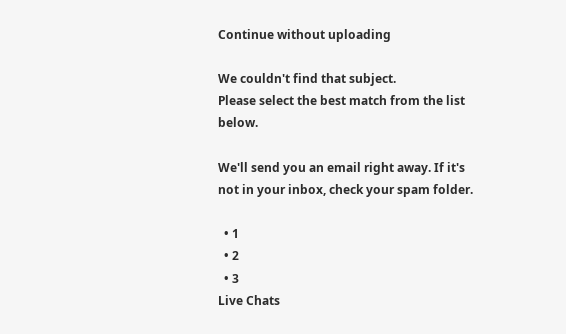Continue without uploading

We couldn't find that subject.
Please select the best match from the list below.

We'll send you an email right away. If it's not in your inbox, check your spam folder.

  • 1
  • 2
  • 3
Live Chats